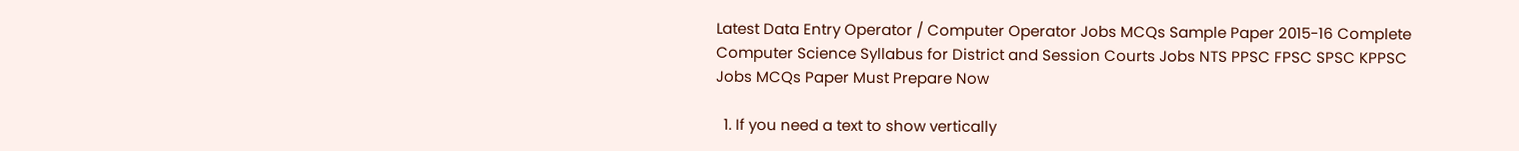Latest Data Entry Operator / Computer Operator Jobs MCQs Sample Paper 2015-16 Complete Computer Science Syllabus for District and Session Courts Jobs NTS PPSC FPSC SPSC KPPSC Jobs MCQs Paper Must Prepare Now

  1. If you need a text to show vertically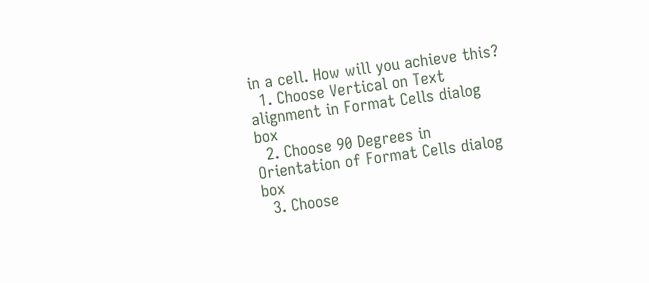in a cell. How will you achieve this?
  1. Choose Vertical on Text alignment in Format Cells dialog box
  2. Choose 90 Degrees in Orientation of Format Cells dialog box
  3. Choose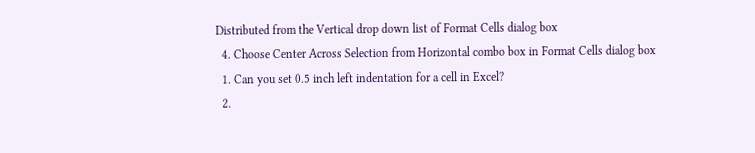Distributed from the Vertical drop down list of Format Cells dialog box
  4. Choose Center Across Selection from Horizontal combo box in Format Cells dialog box
  1. Can you set 0.5 inch left indentation for a cell in Excel?
  2.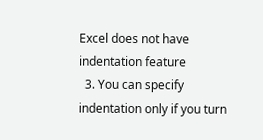Excel does not have indentation feature
  3. You can specify indentation only if you turn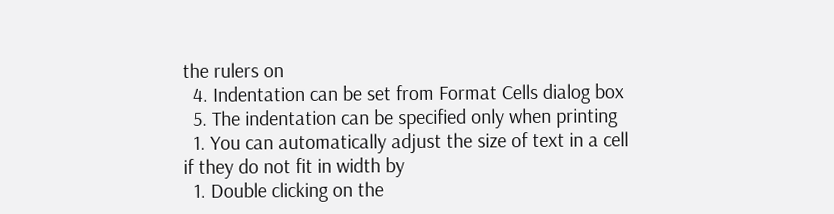the rulers on
  4. Indentation can be set from Format Cells dialog box
  5. The indentation can be specified only when printing
  1. You can automatically adjust the size of text in a cell if they do not fit in width by
  1. Double clicking on the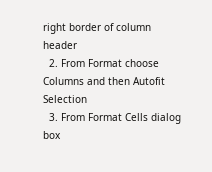right border of column header
  2. From Format choose Columns and then Autofit Selection
  3. From Format Cells dialog box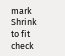mark Shrink to fit check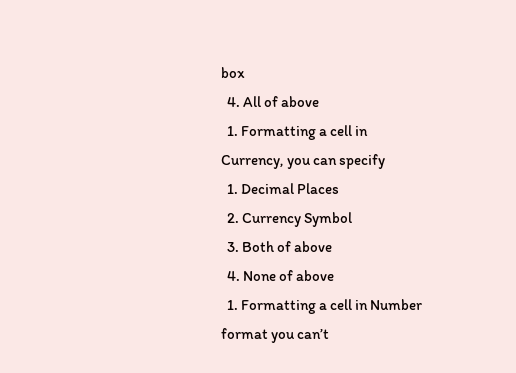box
  4. All of above
  1. Formatting a cell in Currency, you can specify
  1. Decimal Places
  2. Currency Symbol
  3. Both of above
  4. None of above
  1. Formatting a cell in Number format you can’t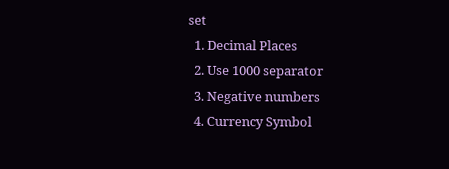set
  1. Decimal Places
  2. Use 1000 separator
  3. Negative numbers
  4. Currency Symbol